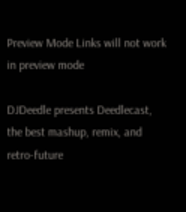Preview Mode Links will not work in preview mode

DJDeedle presents Deedlecast, the best mashup, remix, and retro-future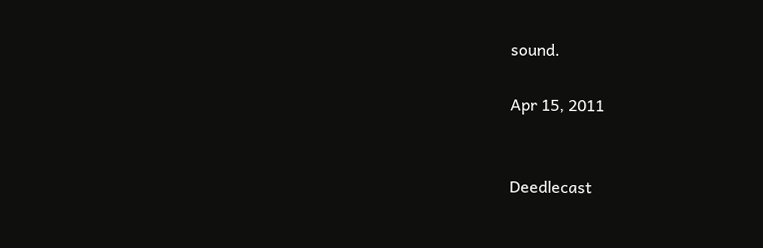sound.

Apr 15, 2011


Deedlecast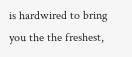is hardwired to bring you the the freshest,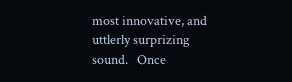most innovative, and uttlerly surprizing sound.   Once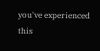you've experienced this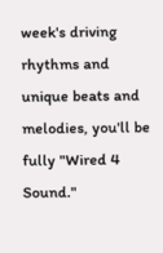week's driving rhythms and unique beats and melodies, you'll be fully "Wired 4 Sound."